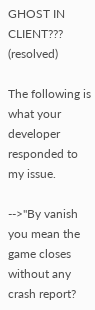GHOST IN CLIENT??? (resolved)

The following is what your developer responded to my issue.

-->"By vanish you mean the game closes without any crash report?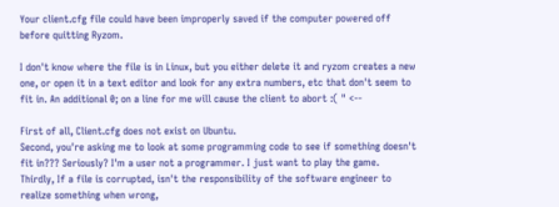Your client.cfg file could have been improperly saved if the computer powered off before quitting Ryzom.

I don't know where the file is in Linux, but you either delete it and ryzom creates a new one, or open it in a text editor and look for any extra numbers, etc that don't seem to fit in. An additional 0; on a line for me will cause the client to abort :( " <--

First of all, Client.cfg does not exist on Ubuntu.
Second, you're asking me to look at some programming code to see if something doesn't fit in??? Seriously? I'm a user not a programmer. I just want to play the game.
Thirdly, If a file is corrupted, isn't the responsibility of the software engineer to realize something when wrong,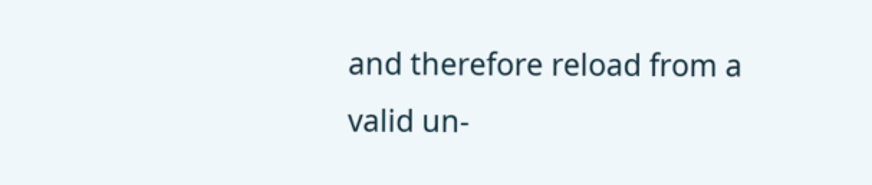and therefore reload from a valid un-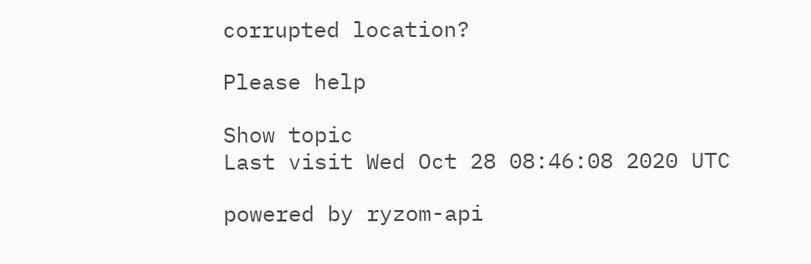corrupted location?

Please help

Show topic
Last visit Wed Oct 28 08:46:08 2020 UTC

powered by ryzom-api